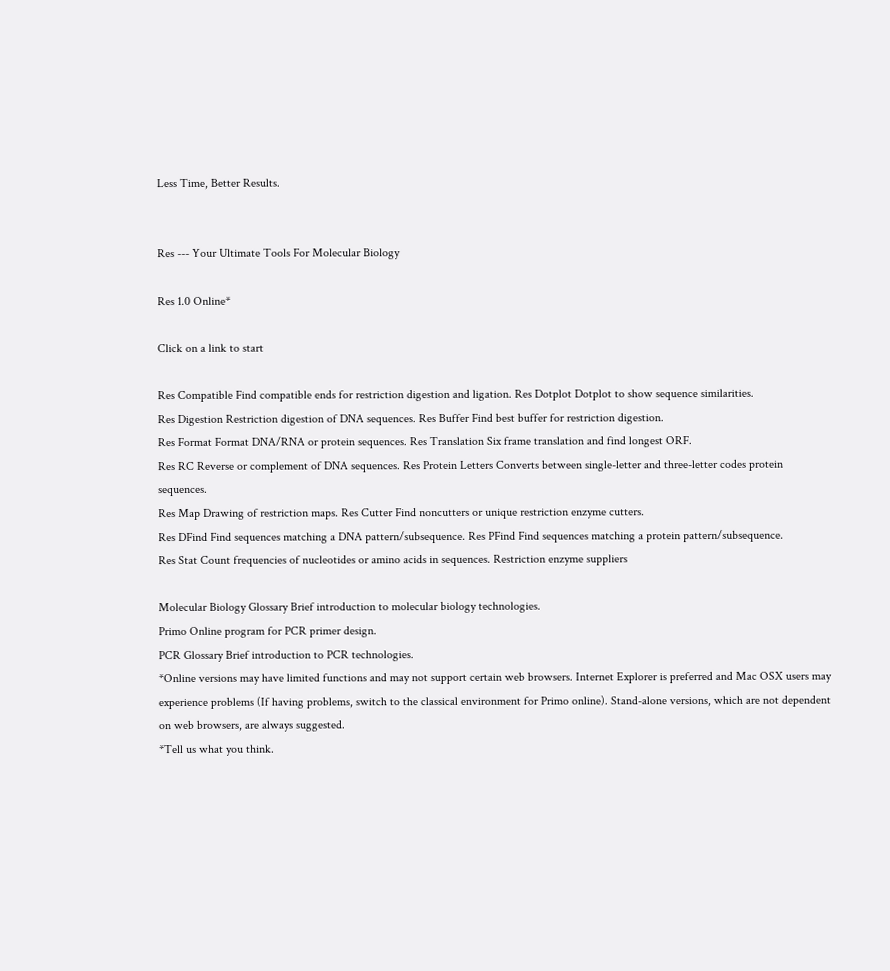Less Time, Better Results.


Res --- Your Ultimate Tools For Molecular Biology

Res 1.0 Online*

Click on a link to start

Res Compatible Find compatible ends for restriction digestion and ligation. Res Dotplot Dotplot to show sequence similarities.
Res Digestion Restriction digestion of DNA sequences. Res Buffer Find best buffer for restriction digestion.
Res Format Format DNA/RNA or protein sequences. Res Translation Six frame translation and find longest ORF.
Res RC Reverse or complement of DNA sequences. Res Protein Letters Converts between single-letter and three-letter codes protein sequences.
Res Map Drawing of restriction maps. Res Cutter Find noncutters or unique restriction enzyme cutters.
Res DFind Find sequences matching a DNA pattern/subsequence. Res PFind Find sequences matching a protein pattern/subsequence.
Res Stat Count frequencies of nucleotides or amino acids in sequences. Restriction enzyme suppliers

Molecular Biology Glossary Brief introduction to molecular biology technologies.
Primo Online program for PCR primer design.
PCR Glossary Brief introduction to PCR technologies.
*Online versions may have limited functions and may not support certain web browsers. Internet Explorer is preferred and Mac OSX users may experience problems (If having problems, switch to the classical environment for Primo online). Stand-alone versions, which are not dependent on web browsers, are always suggested.
*Tell us what you think.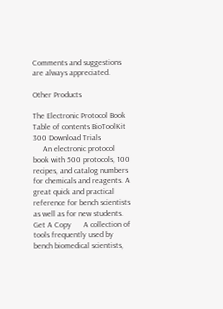Comments and suggestions are always appreciated.

Other Products

The Electronic Protocol Book Table of contents BioToolKit 300 Download Trials
     An electronic protocol book with 500 protocols, 100 recipes, and catalog numbers for chemicals and reagents. A great quick and practical reference for bench scientists as well as for new students.   Get A Copy      A collection of tools frequently used by bench biomedical scientists,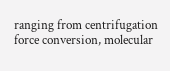ranging from centrifugation force conversion, molecular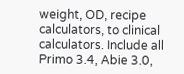weight, OD, recipe calculators, to clinical calculators. Include all Primo 3.4, Abie 3.0,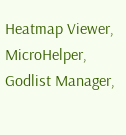Heatmap Viewer, MicroHelper, Godlist Manager,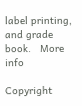label printing, and grade book.   More info

Copyright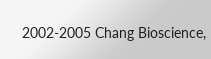2002-2005 Chang Bioscience,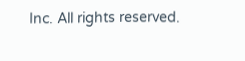Inc. All rights reserved.